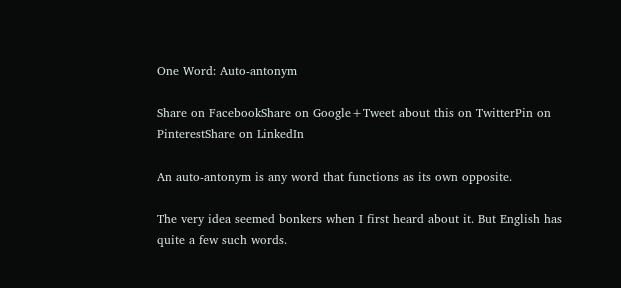One Word: Auto-antonym

Share on FacebookShare on Google+Tweet about this on TwitterPin on PinterestShare on LinkedIn

An auto-antonym is any word that functions as its own opposite.

The very idea seemed bonkers when I first heard about it. But English has quite a few such words.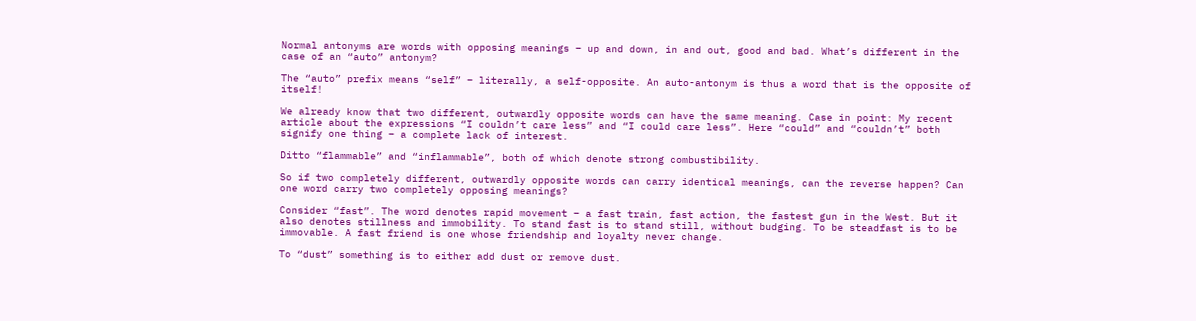Normal antonyms are words with opposing meanings – up and down, in and out, good and bad. What’s different in the case of an “auto” antonym?

The “auto” prefix means “self” – literally, a self-opposite. An auto-antonym is thus a word that is the opposite of itself!

We already know that two different, outwardly opposite words can have the same meaning. Case in point: My recent article about the expressions “I couldn’t care less” and “I could care less”. Here “could” and “couldn’t” both signify one thing – a complete lack of interest.

Ditto “flammable” and “inflammable”, both of which denote strong combustibility.

So if two completely different, outwardly opposite words can carry identical meanings, can the reverse happen? Can one word carry two completely opposing meanings?

Consider “fast”. The word denotes rapid movement – a fast train, fast action, the fastest gun in the West. But it also denotes stillness and immobility. To stand fast is to stand still, without budging. To be steadfast is to be immovable. A fast friend is one whose friendship and loyalty never change.

To “dust” something is to either add dust or remove dust.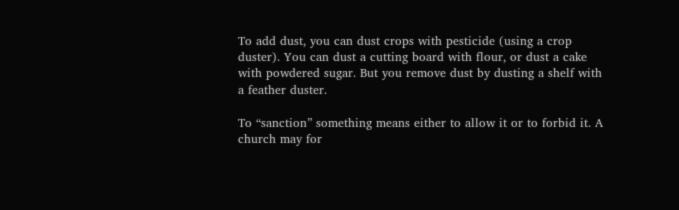To add dust, you can dust crops with pesticide (using a crop duster). You can dust a cutting board with flour, or dust a cake with powdered sugar. But you remove dust by dusting a shelf with a feather duster.

To “sanction” something means either to allow it or to forbid it. A church may for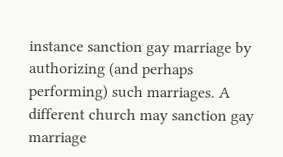instance sanction gay marriage by authorizing (and perhaps performing) such marriages. A different church may sanction gay marriage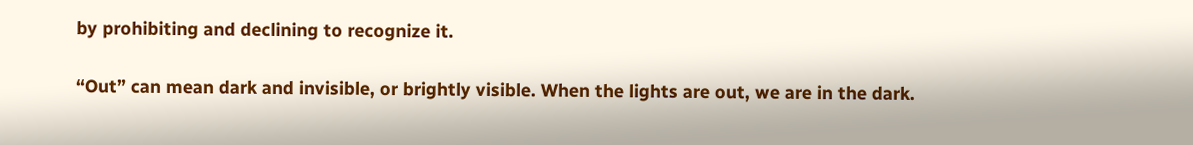by prohibiting and declining to recognize it.

“Out” can mean dark and invisible, or brightly visible. When the lights are out, we are in the dark.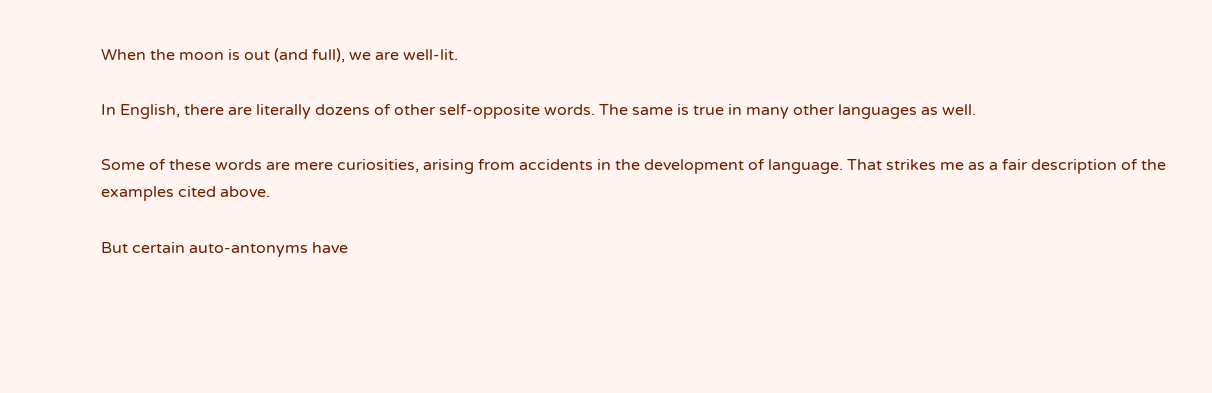When the moon is out (and full), we are well-lit.

In English, there are literally dozens of other self-opposite words. The same is true in many other languages as well.

Some of these words are mere curiosities, arising from accidents in the development of language. That strikes me as a fair description of the examples cited above.

But certain auto-antonyms have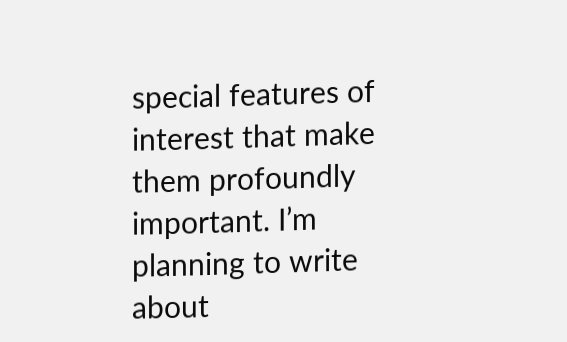special features of interest that make them profoundly important. I’m planning to write about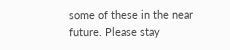some of these in the near future. Please stay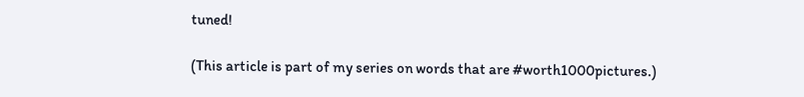tuned!

(This article is part of my series on words that are #worth1000pictures.)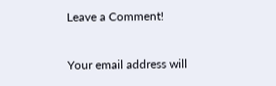Leave a Comment!

Your email address will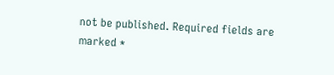not be published. Required fields are marked *